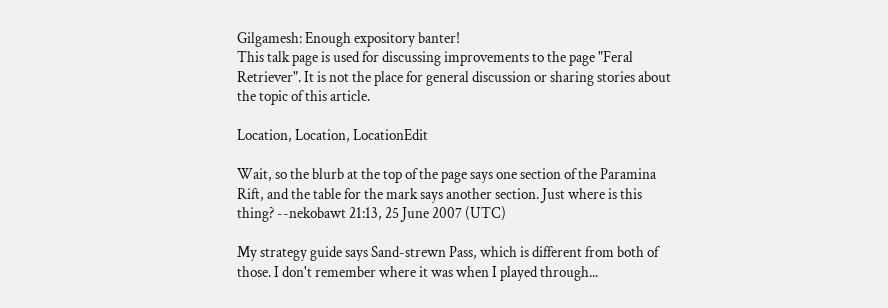Gilgamesh: Enough expository banter!
This talk page is used for discussing improvements to the page "Feral Retriever". It is not the place for general discussion or sharing stories about the topic of this article.

Location, Location, LocationEdit

Wait, so the blurb at the top of the page says one section of the Paramina Rift, and the table for the mark says another section. Just where is this thing? --nekobawt 21:13, 25 June 2007 (UTC)

My strategy guide says Sand-strewn Pass, which is different from both of those. I don't remember where it was when I played through...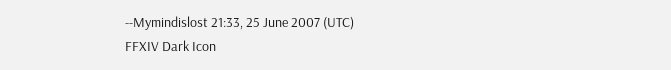--Mymindislost 21:33, 25 June 2007 (UTC)
FFXIV Dark Icon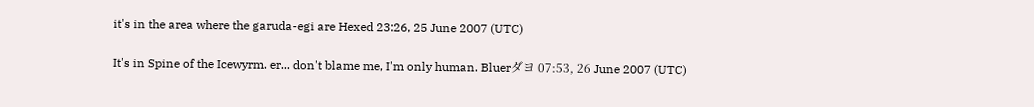it's in the area where the garuda-egi are Hexed 23:26, 25 June 2007 (UTC)

It's in Spine of the Icewyrm. er... don't blame me, I'm only human. Bluerダヨ 07:53, 26 June 2007 (UTC)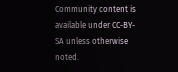Community content is available under CC-BY-SA unless otherwise noted.